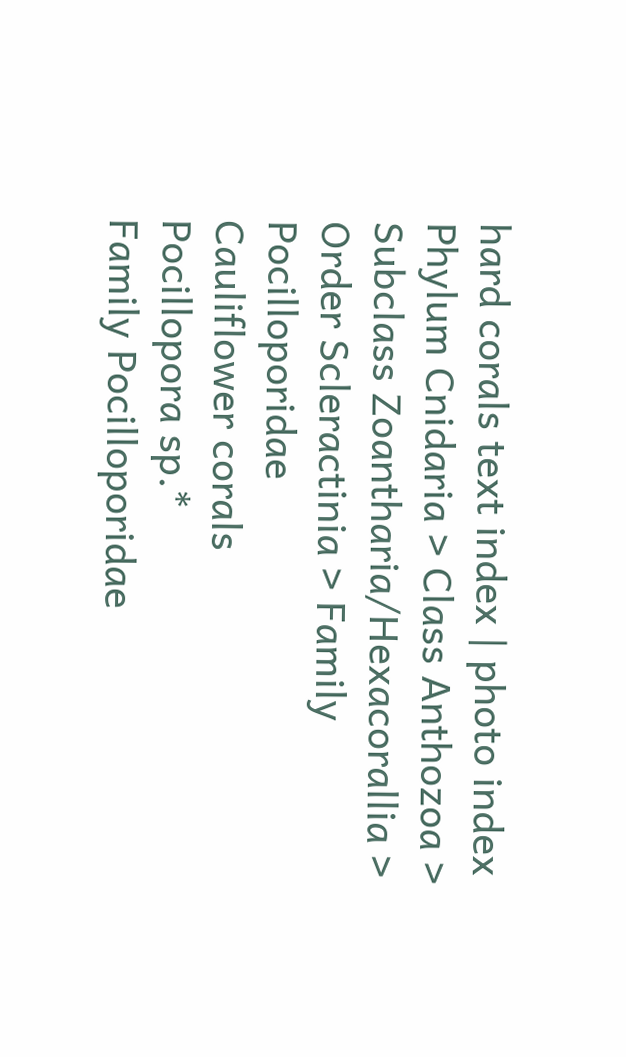hard corals text index | photo index
Phylum Cnidaria > Class Anthozoa > Subclass Zoantharia/Hexacorallia > Order Scleractinia > Family Pocilloporidae
Cauliflower corals
Pocillopora sp.*
Family Pocilloporidae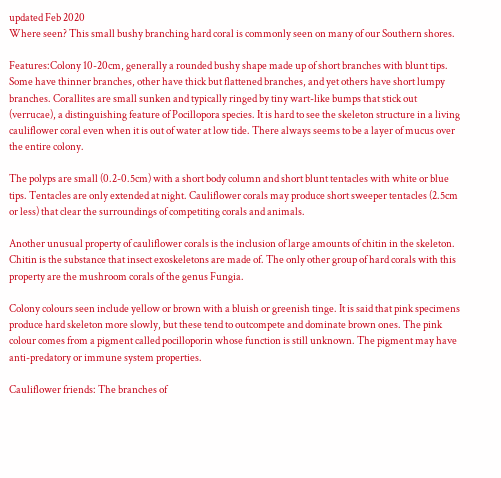updated Feb 2020
Where seen? This small bushy branching hard coral is commonly seen on many of our Southern shores.

Features:Colony 10-20cm, generally a rounded bushy shape made up of short branches with blunt tips. Some have thinner branches, other have thick but flattened branches, and yet others have short lumpy branches. Corallites are small sunken and typically ringed by tiny wart-like bumps that stick out (verrucae), a distinguishing feature of Pocillopora species. It is hard to see the skeleton structure in a living cauliflower coral even when it is out of water at low tide. There always seems to be a layer of mucus over the entire colony.

The polyps are small (0.2-0.5cm) with a short body column and short blunt tentacles with white or blue tips. Tentacles are only extended at night. Cauliflower corals may produce short sweeper tentacles (2.5cm or less) that clear the surroundings of competiting corals and animals.

Another unusual property of cauliflower corals is the inclusion of large amounts of chitin in the skeleton. Chitin is the substance that insect exoskeletons are made of. The only other group of hard corals with this property are the mushroom corals of the genus Fungia.

Colony colours seen include yellow or brown with a bluish or greenish tinge. It is said that pink specimens produce hard skeleton more slowly, but these tend to outcompete and dominate brown ones. The pink colour comes from a pigment called pocilloporin whose function is still unknown. The pigment may have anti-predatory or immune system properties.

Cauliflower friends: The branches of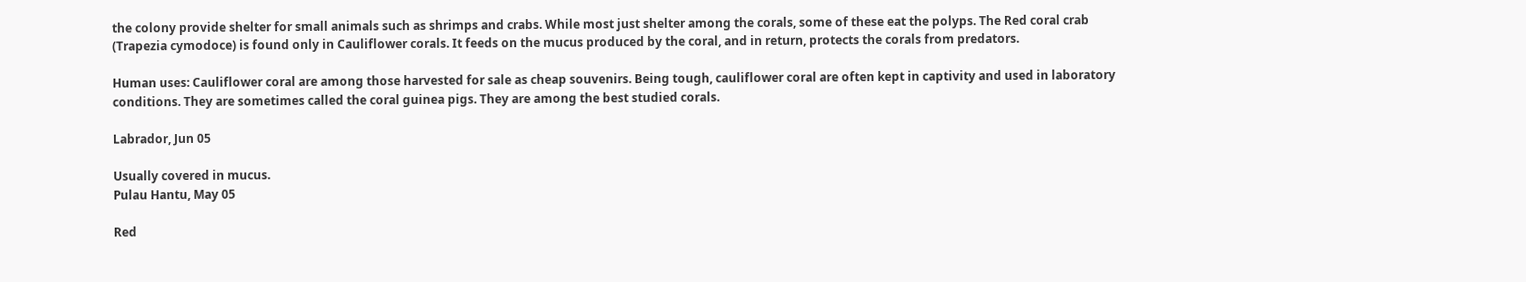the colony provide shelter for small animals such as shrimps and crabs. While most just shelter among the corals, some of these eat the polyps. The Red coral crab (Trapezia cymodoce) is found only in Cauliflower corals. It feeds on the mucus produced by the coral, and in return, protects the corals from predators.

Human uses: Cauliflower coral are among those harvested for sale as cheap souvenirs. Being tough, cauliflower coral are often kept in captivity and used in laboratory conditions. They are sometimes called the coral guinea pigs. They are among the best studied corals.

Labrador, Jun 05

Usually covered in mucus.
Pulau Hantu, May 05

Red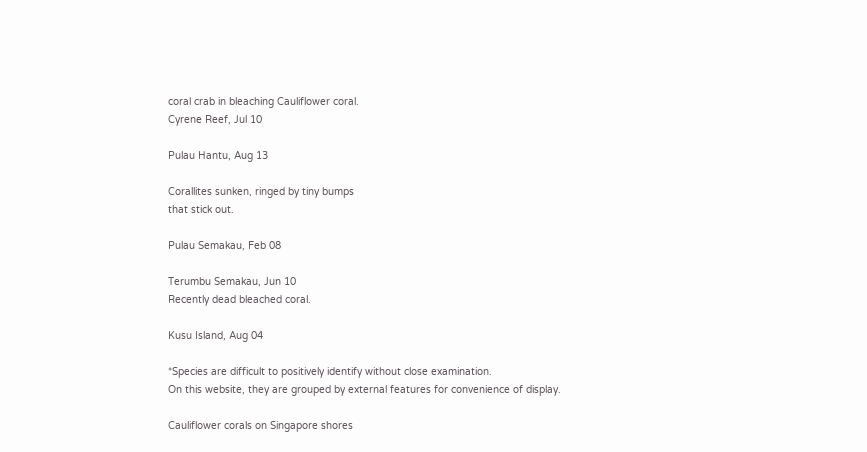coral crab in bleaching Cauliflower coral.
Cyrene Reef, Jul 10

Pulau Hantu, Aug 13

Corallites sunken, ringed by tiny bumps
that stick out.

Pulau Semakau, Feb 08

Terumbu Semakau, Jun 10
Recently dead bleached coral.

Kusu Island, Aug 04

*Species are difficult to positively identify without close examination.
On this website, they are grouped by external features for convenience of display.

Cauliflower corals on Singapore shores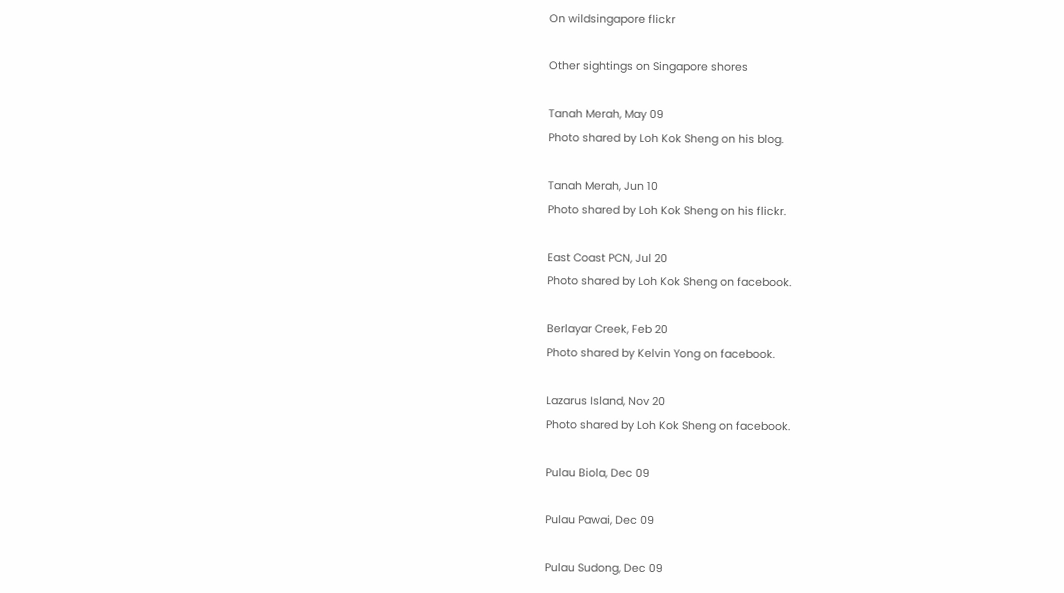On wildsingapore flickr

Other sightings on Singapore shores

Tanah Merah, May 09
Photo shared by Loh Kok Sheng on his blog.

Tanah Merah, Jun 10
Photo shared by Loh Kok Sheng on his flickr.

East Coast PCN, Jul 20
Photo shared by Loh Kok Sheng on facebook.

Berlayar Creek, Feb 20
Photo shared by Kelvin Yong on facebook.

Lazarus Island, Nov 20
Photo shared by Loh Kok Sheng on facebook.

Pulau Biola, Dec 09

Pulau Pawai, Dec 09

Pulau Sudong, Dec 09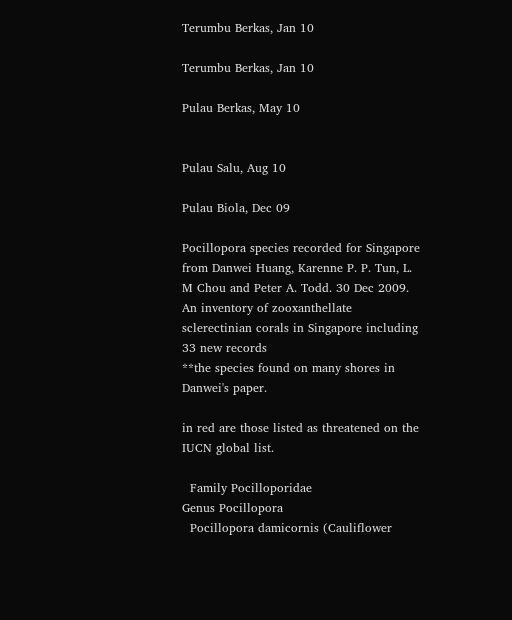Terumbu Berkas, Jan 10

Terumbu Berkas, Jan 10

Pulau Berkas, May 10


Pulau Salu, Aug 10

Pulau Biola, Dec 09

Pocillopora species recorded for Singapore
from Danwei Huang, Karenne P. P. Tun, L. M Chou and Peter A. Todd. 30 Dec 2009. An inventory of zooxanthellate sclerectinian corals in Singapore including 33 new records
**the species found on many shores in Danwei's paper.

in red are those listed as threatened on the IUCN global list.

  Family Pocilloporidae
Genus Pocillopora
  Pocillopora damicornis (Cauliflower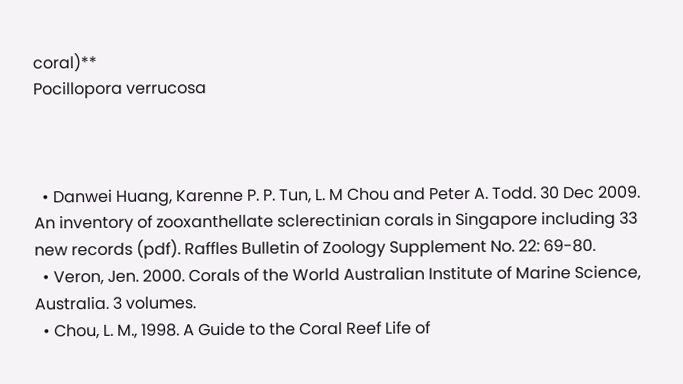coral)**
Pocillopora verrucosa



  • Danwei Huang, Karenne P. P. Tun, L. M Chou and Peter A. Todd. 30 Dec 2009. An inventory of zooxanthellate sclerectinian corals in Singapore including 33 new records (pdf). Raffles Bulletin of Zoology Supplement No. 22: 69-80.
  • Veron, Jen. 2000. Corals of the World Australian Institute of Marine Science, Australia. 3 volumes.
  • Chou, L. M., 1998. A Guide to the Coral Reef Life of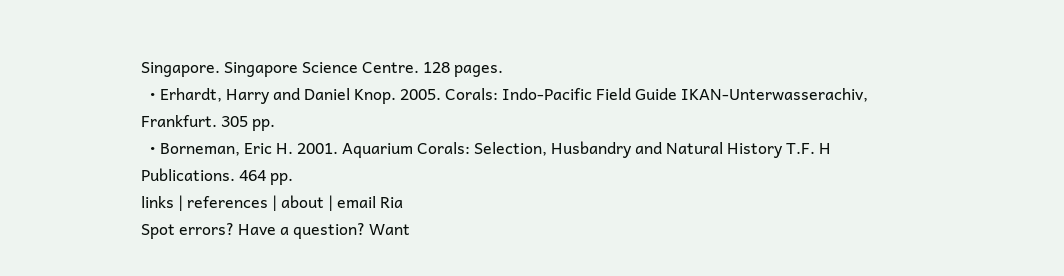Singapore. Singapore Science Centre. 128 pages.
  • Erhardt, Harry and Daniel Knop. 2005. Corals: Indo-Pacific Field Guide IKAN-Unterwasserachiv, Frankfurt. 305 pp.
  • Borneman, Eric H. 2001. Aquarium Corals: Selection, Husbandry and Natural History T.F. H Publications. 464 pp.
links | references | about | email Ria
Spot errors? Have a question? Want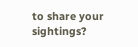to share your sightings?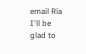email Ria I'll be glad to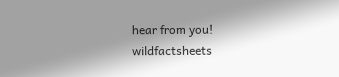hear from you!
wildfactsheets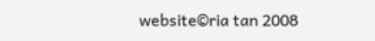website©ria tan 2008